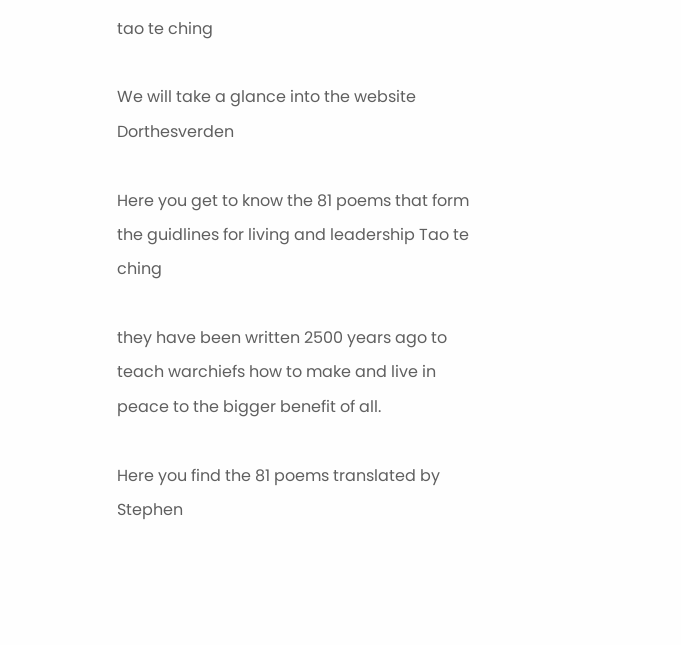tao te ching

We will take a glance into the website Dorthesverden

Here you get to know the 81 poems that form the guidlines for living and leadership Tao te ching

they have been written 2500 years ago to teach warchiefs how to make and live in peace to the bigger benefit of all.

Here you find the 81 poems translated by Stephen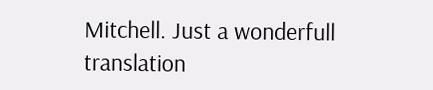Mitchell. Just a wonderfull translation